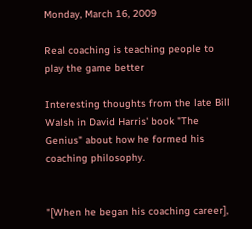Monday, March 16, 2009

Real coaching is teaching people to play the game better

Interesting thoughts from the late Bill Walsh in David Harris' book "The Genius" about how he formed his coaching philosophy.


"[When he began his coaching career],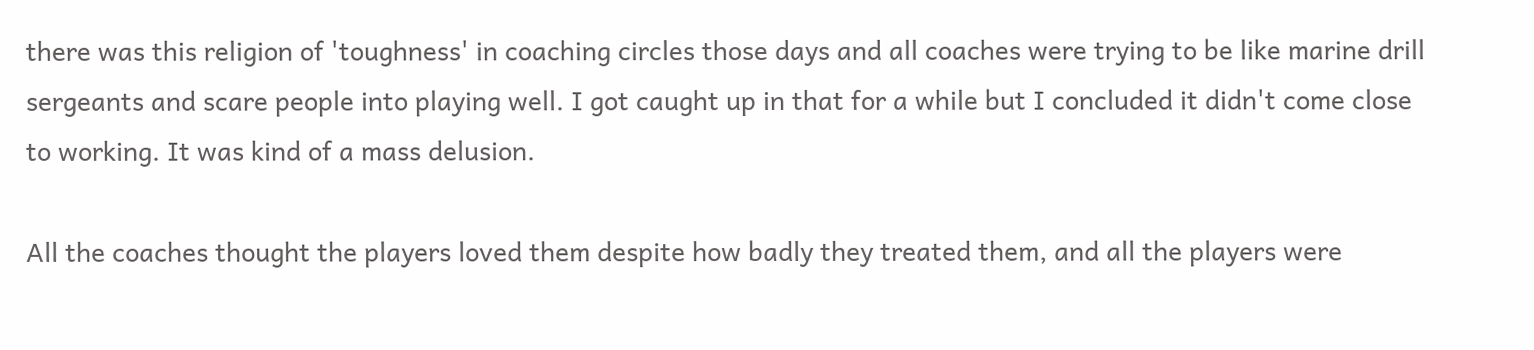there was this religion of 'toughness' in coaching circles those days and all coaches were trying to be like marine drill sergeants and scare people into playing well. I got caught up in that for a while but I concluded it didn't come close to working. It was kind of a mass delusion.

All the coaches thought the players loved them despite how badly they treated them, and all the players were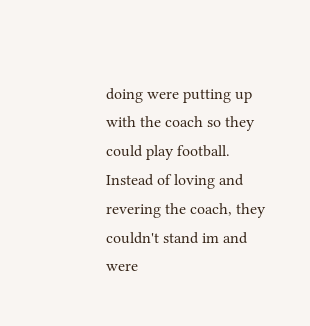doing were putting up with the coach so they could play football. Instead of loving and revering the coach, they couldn't stand im and were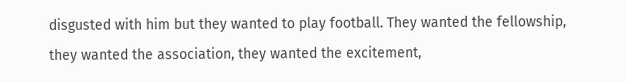disgusted with him but they wanted to play football. They wanted the fellowship, they wanted the association, they wanted the excitement,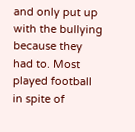and only put up with the bullying because they had to. Most played football in spite of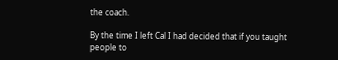the coach.

By the time I left Cal I had decided that if you taught people to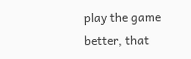play the game better, that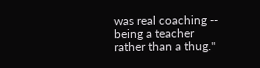was real coaching -- being a teacher rather than a thug."